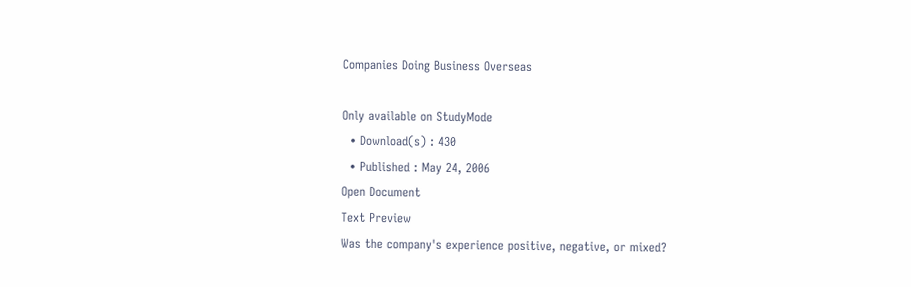Companies Doing Business Overseas

Only available on StudyMode
  • Download(s) : 430
  • Published : May 24, 2006
Open Document
Text Preview
Was the company's experience positive, negative, or mixed?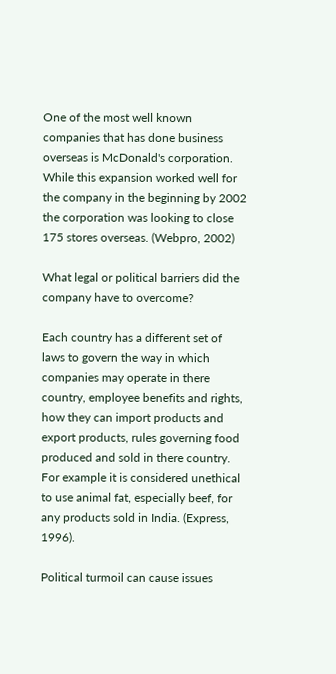One of the most well known companies that has done business overseas is McDonald's corporation. While this expansion worked well for the company in the beginning by 2002 the corporation was looking to close 175 stores overseas. (Webpro, 2002)

What legal or political barriers did the company have to overcome?

Each country has a different set of laws to govern the way in which companies may operate in there country, employee benefits and rights, how they can import products and export products, rules governing food produced and sold in there country. For example it is considered unethical to use animal fat, especially beef, for any products sold in India. (Express, 1996).

Political turmoil can cause issues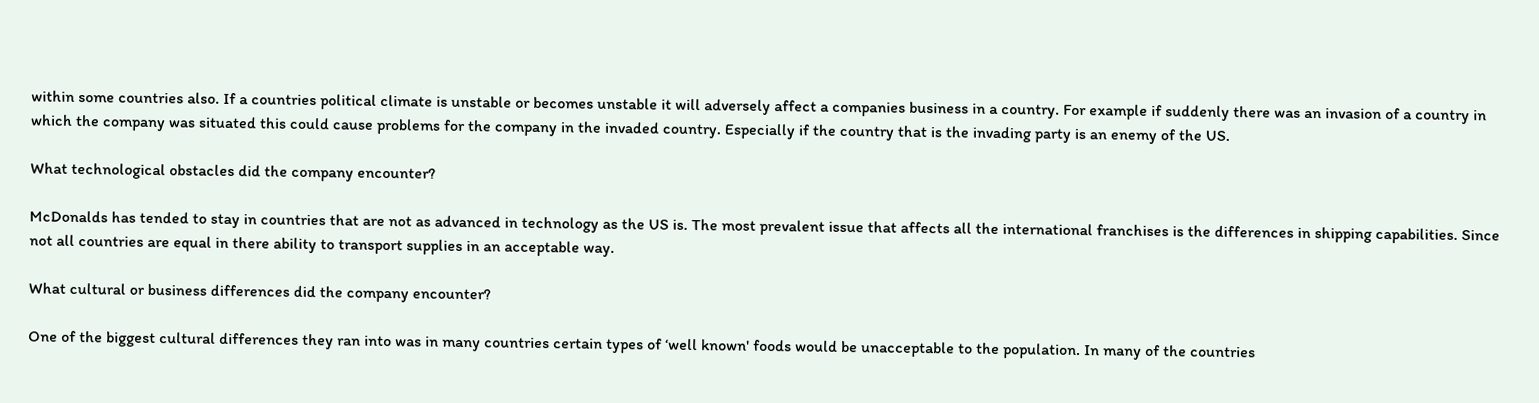within some countries also. If a countries political climate is unstable or becomes unstable it will adversely affect a companies business in a country. For example if suddenly there was an invasion of a country in which the company was situated this could cause problems for the company in the invaded country. Especially if the country that is the invading party is an enemy of the US.

What technological obstacles did the company encounter?

McDonalds has tended to stay in countries that are not as advanced in technology as the US is. The most prevalent issue that affects all the international franchises is the differences in shipping capabilities. Since not all countries are equal in there ability to transport supplies in an acceptable way.

What cultural or business differences did the company encounter?

One of the biggest cultural differences they ran into was in many countries certain types of ‘well known' foods would be unacceptable to the population. In many of the countries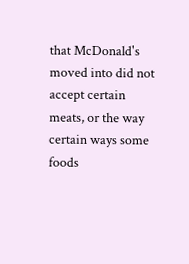that McDonald's moved into did not accept certain meats, or the way certain ways some foods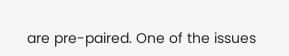are pre-paired. One of the issues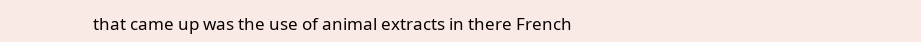that came up was the use of animal extracts in there French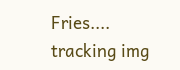Fries....
tracking img